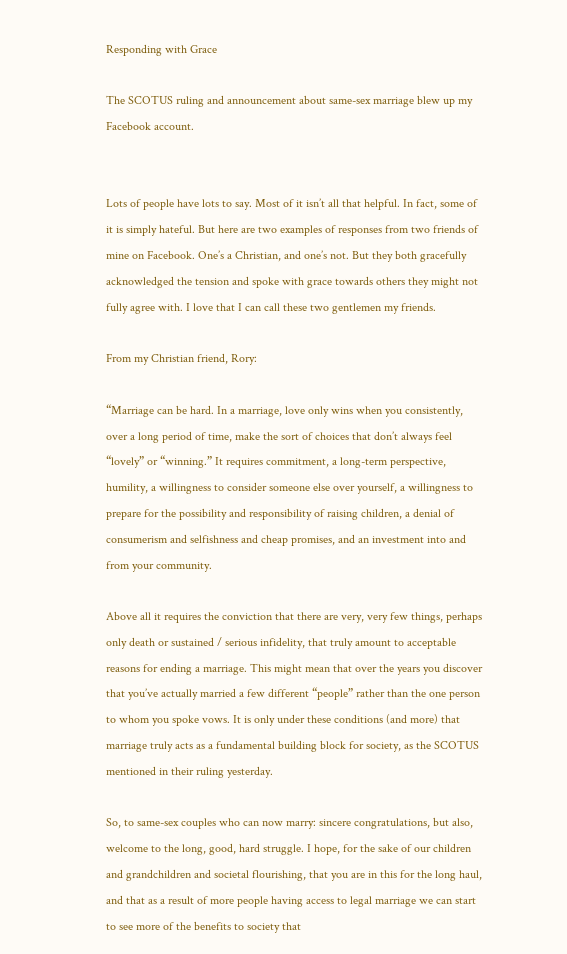Responding with Grace

The SCOTUS ruling and announcement about same-sex marriage blew up my Facebook account.


Lots of people have lots to say. Most of it isn’t all that helpful. In fact, some of it is simply hateful. But here are two examples of responses from two friends of mine on Facebook. One’s a Christian, and one’s not. But they both gracefully acknowledged the tension and spoke with grace towards others they might not fully agree with. I love that I can call these two gentlemen my friends.

From my Christian friend, Rory:

“Marriage can be hard. In a marriage, love only wins when you consistently, over a long period of time, make the sort of choices that don’t always feel “lovely” or “winning.” It requires commitment, a long-term perspective, humility, a willingness to consider someone else over yourself, a willingness to prepare for the possibility and responsibility of raising children, a denial of consumerism and selfishness and cheap promises, and an investment into and from your community.

Above all it requires the conviction that there are very, very few things, perhaps only death or sustained / serious infidelity, that truly amount to acceptable reasons for ending a marriage. This might mean that over the years you discover that you’ve actually married a few different “people” rather than the one person to whom you spoke vows. It is only under these conditions (and more) that marriage truly acts as a fundamental building block for society, as the SCOTUS mentioned in their ruling yesterday.

So, to same-sex couples who can now marry: sincere congratulations, but also, welcome to the long, good, hard struggle. I hope, for the sake of our children and grandchildren and societal flourishing, that you are in this for the long haul, and that as a result of more people having access to legal marriage we can start to see more of the benefits to society that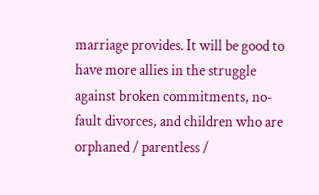marriage provides. It will be good to have more allies in the struggle against broken commitments, no-fault divorces, and children who are orphaned / parentless /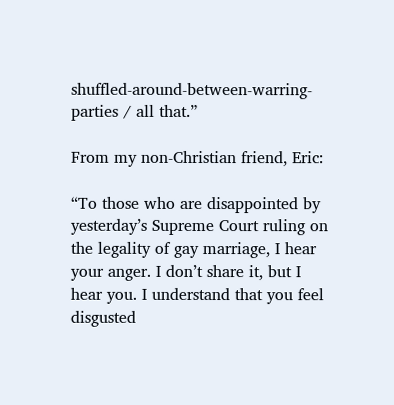shuffled-around-between-warring-parties / all that.”

From my non-Christian friend, Eric:

“To those who are disappointed by yesterday’s Supreme Court ruling on the legality of gay marriage, I hear your anger. I don’t share it, but I hear you. I understand that you feel disgusted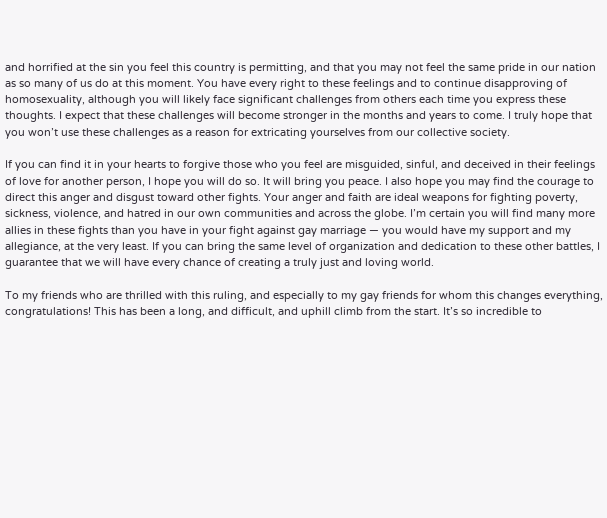and horrified at the sin you feel this country is permitting, and that you may not feel the same pride in our nation as so many of us do at this moment. You have every right to these feelings and to continue disapproving of homosexuality, although you will likely face significant challenges from others each time you express these thoughts. I expect that these challenges will become stronger in the months and years to come. I truly hope that you won’t use these challenges as a reason for extricating yourselves from our collective society.

If you can find it in your hearts to forgive those who you feel are misguided, sinful, and deceived in their feelings of love for another person, I hope you will do so. It will bring you peace. I also hope you may find the courage to direct this anger and disgust toward other fights. Your anger and faith are ideal weapons for fighting poverty, sickness, violence, and hatred in our own communities and across the globe. I’m certain you will find many more allies in these fights than you have in your fight against gay marriage — you would have my support and my allegiance, at the very least. If you can bring the same level of organization and dedication to these other battles, I guarantee that we will have every chance of creating a truly just and loving world.

To my friends who are thrilled with this ruling, and especially to my gay friends for whom this changes everything, congratulations! This has been a long, and difficult, and uphill climb from the start. It’s so incredible to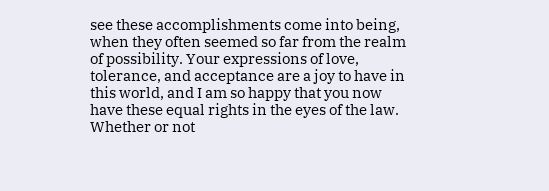see these accomplishments come into being, when they often seemed so far from the realm of possibility. Your expressions of love, tolerance, and acceptance are a joy to have in this world, and I am so happy that you now have these equal rights in the eyes of the law. Whether or not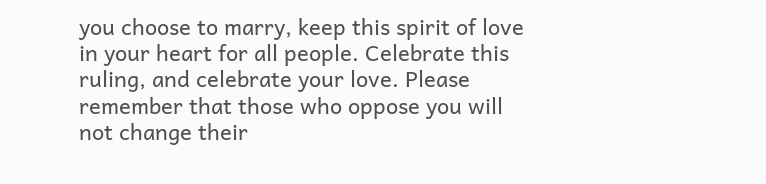you choose to marry, keep this spirit of love in your heart for all people. Celebrate this ruling, and celebrate your love. Please remember that those who oppose you will not change their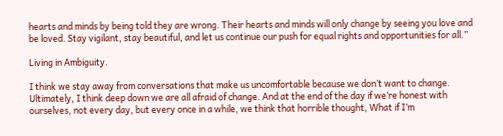hearts and minds by being told they are wrong. Their hearts and minds will only change by seeing you love and be loved. Stay vigilant, stay beautiful, and let us continue our push for equal rights and opportunities for all.”

Living in Ambiguity.

I think we stay away from conversations that make us uncomfortable because we don’t want to change. Ultimately, I think deep down we are all afraid of change. And at the end of the day if we’re honest with ourselves, not every day, but every once in a while, we think that horrible thought, What if I’m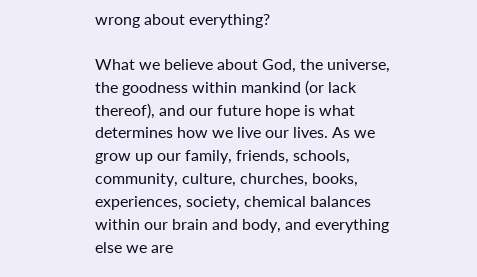wrong about everything?

What we believe about God, the universe, the goodness within mankind (or lack thereof), and our future hope is what determines how we live our lives. As we grow up our family, friends, schools, community, culture, churches, books, experiences, society, chemical balances within our brain and body, and everything else we are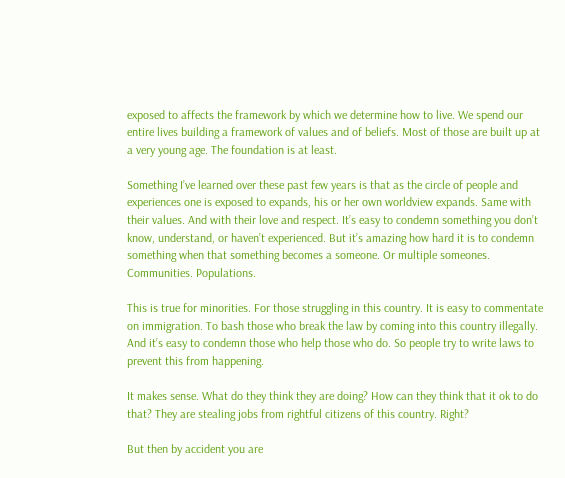exposed to affects the framework by which we determine how to live. We spend our entire lives building a framework of values and of beliefs. Most of those are built up at a very young age. The foundation is at least.

Something I’ve learned over these past few years is that as the circle of people and experiences one is exposed to expands, his or her own worldview expands. Same with their values. And with their love and respect. It’s easy to condemn something you don’t know, understand, or haven’t experienced. But it’s amazing how hard it is to condemn something when that something becomes a someone. Or multiple someones. Communities. Populations.

This is true for minorities. For those struggling in this country. It is easy to commentate on immigration. To bash those who break the law by coming into this country illegally. And it’s easy to condemn those who help those who do. So people try to write laws to prevent this from happening.

It makes sense. What do they think they are doing? How can they think that it ok to do that? They are stealing jobs from rightful citizens of this country. Right?

But then by accident you are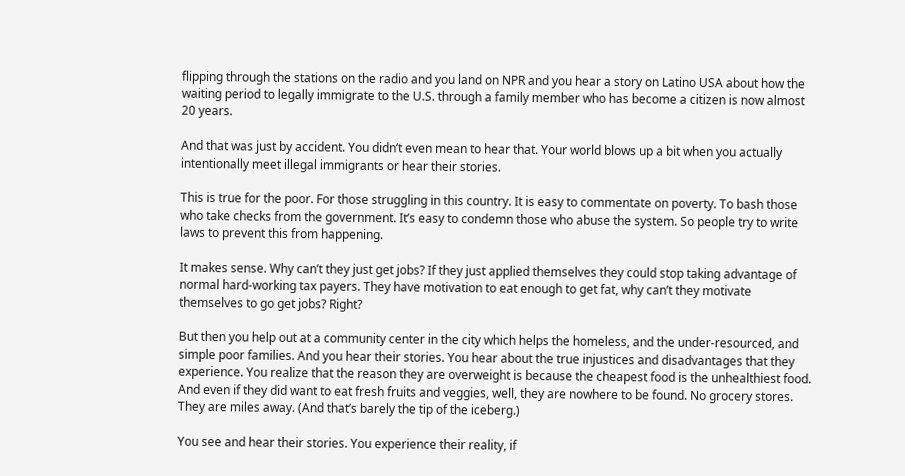flipping through the stations on the radio and you land on NPR and you hear a story on Latino USA about how the waiting period to legally immigrate to the U.S. through a family member who has become a citizen is now almost 20 years.

And that was just by accident. You didn’t even mean to hear that. Your world blows up a bit when you actually intentionally meet illegal immigrants or hear their stories.

This is true for the poor. For those struggling in this country. It is easy to commentate on poverty. To bash those who take checks from the government. It’s easy to condemn those who abuse the system. So people try to write laws to prevent this from happening.

It makes sense. Why can’t they just get jobs? If they just applied themselves they could stop taking advantage of normal hard-working tax payers. They have motivation to eat enough to get fat, why can’t they motivate themselves to go get jobs? Right?

But then you help out at a community center in the city which helps the homeless, and the under-resourced, and simple poor families. And you hear their stories. You hear about the true injustices and disadvantages that they experience. You realize that the reason they are overweight is because the cheapest food is the unhealthiest food. And even if they did want to eat fresh fruits and veggies, well, they are nowhere to be found. No grocery stores. They are miles away. (And that’s barely the tip of the iceberg.)

You see and hear their stories. You experience their reality, if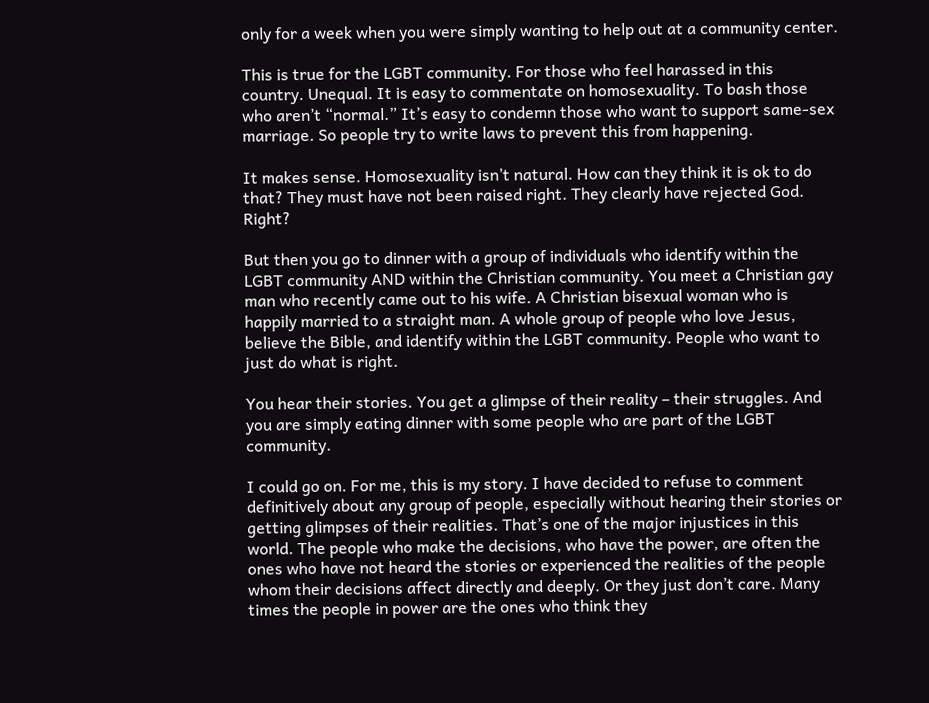only for a week when you were simply wanting to help out at a community center.

This is true for the LGBT community. For those who feel harassed in this country. Unequal. It is easy to commentate on homosexuality. To bash those who aren’t “normal.” It’s easy to condemn those who want to support same-sex marriage. So people try to write laws to prevent this from happening.

It makes sense. Homosexuality isn’t natural. How can they think it is ok to do that? They must have not been raised right. They clearly have rejected God. Right?

But then you go to dinner with a group of individuals who identify within the LGBT community AND within the Christian community. You meet a Christian gay man who recently came out to his wife. A Christian bisexual woman who is happily married to a straight man. A whole group of people who love Jesus, believe the Bible, and identify within the LGBT community. People who want to just do what is right.

You hear their stories. You get a glimpse of their reality – their struggles. And you are simply eating dinner with some people who are part of the LGBT community.

I could go on. For me, this is my story. I have decided to refuse to comment definitively about any group of people, especially without hearing their stories or getting glimpses of their realities. That’s one of the major injustices in this world. The people who make the decisions, who have the power, are often the ones who have not heard the stories or experienced the realities of the people whom their decisions affect directly and deeply. Or they just don’t care. Many times the people in power are the ones who think they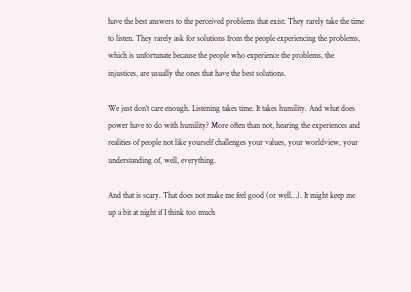have the best answers to the perceived problems that exist. They rarely take the time to listen. They rarely ask for solutions from the people experiencing the problems, which is unfortunate because the people who experience the problems, the injustices, are usually the ones that have the best solutions.

We just don’t care enough. Listening takes time. It takes humility. And what does power have to do with humility? More often than not, hearing the experiences and realities of people not like yourself challenges your values, your worldview, your understanding of, well, everything.

And that is scary. That does not make me feel good (or well…). It might keep me up a bit at night if I think too much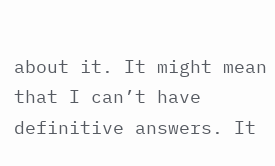about it. It might mean that I can’t have definitive answers. It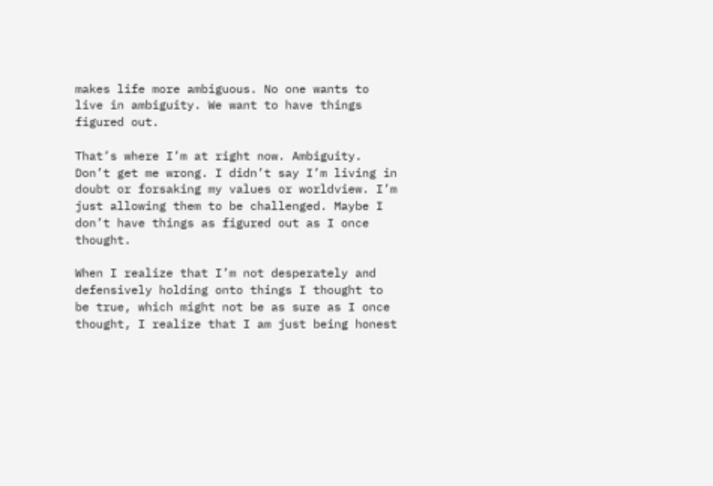makes life more ambiguous. No one wants to live in ambiguity. We want to have things figured out.

That’s where I’m at right now. Ambiguity.
Don’t get me wrong. I didn’t say I’m living in doubt or forsaking my values or worldview. I’m just allowing them to be challenged. Maybe I don’t have things as figured out as I once thought.

When I realize that I’m not desperately and defensively holding onto things I thought to be true, which might not be as sure as I once thought, I realize that I am just being honest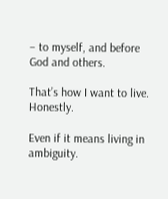– to myself, and before God and others.

That’s how I want to live. Honestly.

Even if it means living in ambiguity.